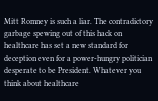Mitt Romney is such a liar. The contradictory garbage spewing out of this hack on healthcare has set a new standard for deception even for a power-hungry politician desperate to be President. Whatever you think about healthcare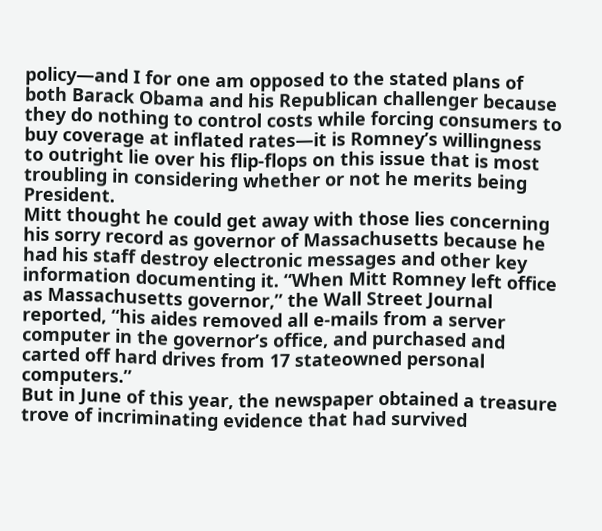policy—and I for one am opposed to the stated plans of both Barack Obama and his Republican challenger because they do nothing to control costs while forcing consumers to buy coverage at inflated rates—it is Romney’s willingness to outright lie over his flip-flops on this issue that is most troubling in considering whether or not he merits being President.
Mitt thought he could get away with those lies concerning his sorry record as governor of Massachusetts because he had his staff destroy electronic messages and other key information documenting it. “When Mitt Romney left office as Massachusetts governor,” the Wall Street Journal reported, “his aides removed all e-mails from a server computer in the governor’s office, and purchased and carted off hard drives from 17 stateowned personal computers.”
But in June of this year, the newspaper obtained a treasure trove of incriminating evidence that had survived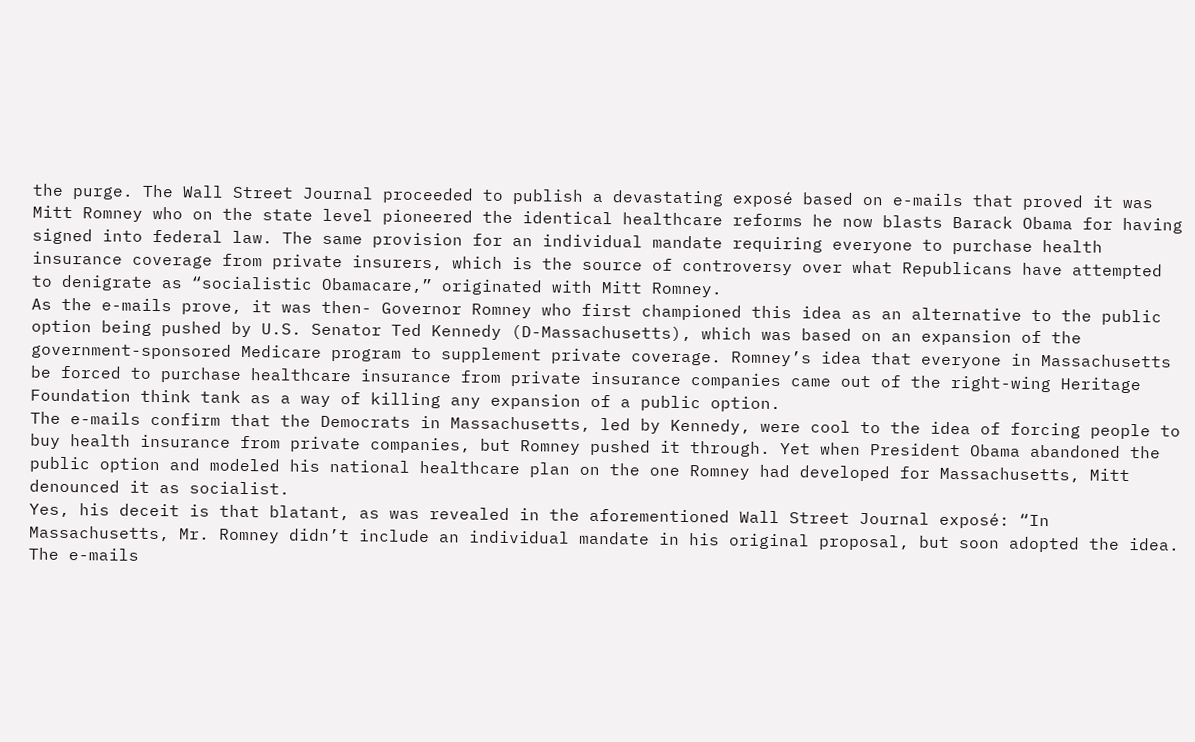the purge. The Wall Street Journal proceeded to publish a devastating exposé based on e-mails that proved it was Mitt Romney who on the state level pioneered the identical healthcare reforms he now blasts Barack Obama for having signed into federal law. The same provision for an individual mandate requiring everyone to purchase health insurance coverage from private insurers, which is the source of controversy over what Republicans have attempted to denigrate as “socialistic Obamacare,” originated with Mitt Romney.
As the e-mails prove, it was then- Governor Romney who first championed this idea as an alternative to the public option being pushed by U.S. Senator Ted Kennedy (D-Massachusetts), which was based on an expansion of the government-sponsored Medicare program to supplement private coverage. Romney’s idea that everyone in Massachusetts be forced to purchase healthcare insurance from private insurance companies came out of the right-wing Heritage Foundation think tank as a way of killing any expansion of a public option.
The e-mails confirm that the Democrats in Massachusetts, led by Kennedy, were cool to the idea of forcing people to buy health insurance from private companies, but Romney pushed it through. Yet when President Obama abandoned the public option and modeled his national healthcare plan on the one Romney had developed for Massachusetts, Mitt denounced it as socialist.
Yes, his deceit is that blatant, as was revealed in the aforementioned Wall Street Journal exposé: “In Massachusetts, Mr. Romney didn’t include an individual mandate in his original proposal, but soon adopted the idea. The e-mails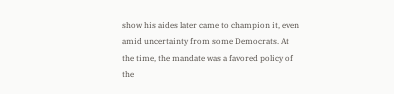show his aides later came to champion it, even amid uncertainty from some Democrats. At the time, the mandate was a favored policy of the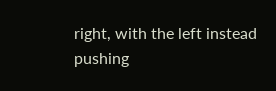right, with the left instead pushing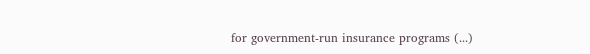for government-run insurance programs (...)